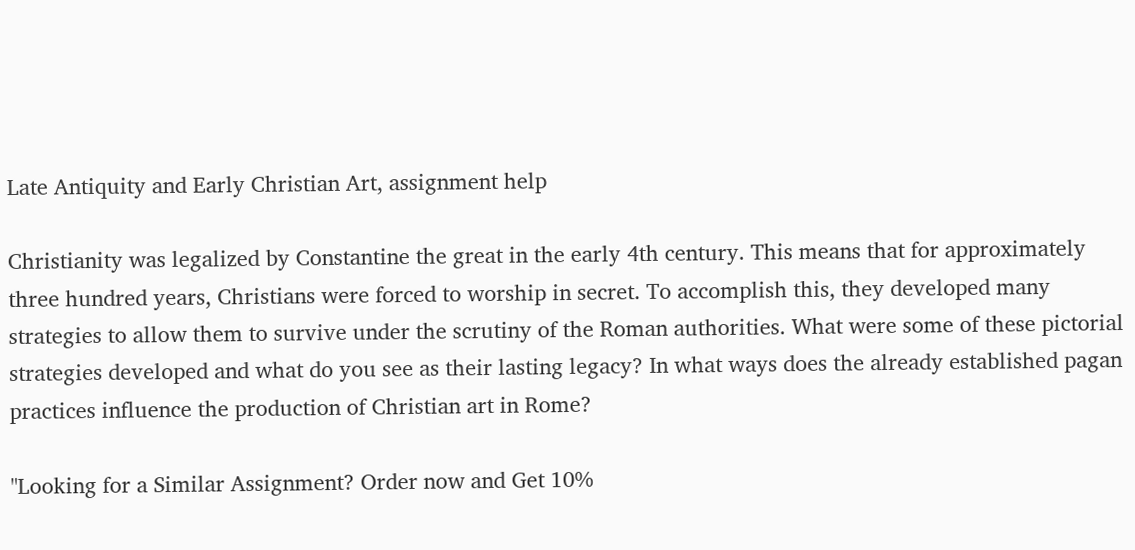Late Antiquity and Early Christian Art, assignment help

Christianity was legalized by Constantine the great in the early 4th century. This means that for approximately three hundred years, Christians were forced to worship in secret. To accomplish this, they developed many strategies to allow them to survive under the scrutiny of the Roman authorities. What were some of these pictorial strategies developed and what do you see as their lasting legacy? In what ways does the already established pagan practices influence the production of Christian art in Rome?

"Looking for a Similar Assignment? Order now and Get 10%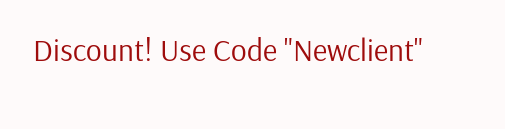Discount! Use Code "Newclient"